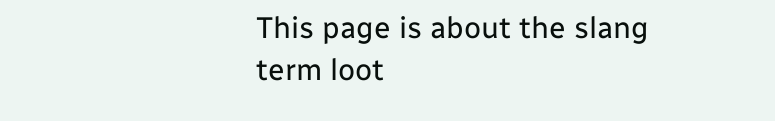This page is about the slang term loot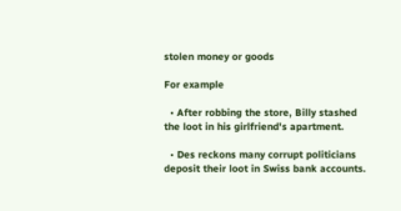stolen money or goods

For example

  • After robbing the store, Billy stashed the loot in his girlfriend's apartment.

  • Des reckons many corrupt politicians deposit their loot in Swiss bank accounts.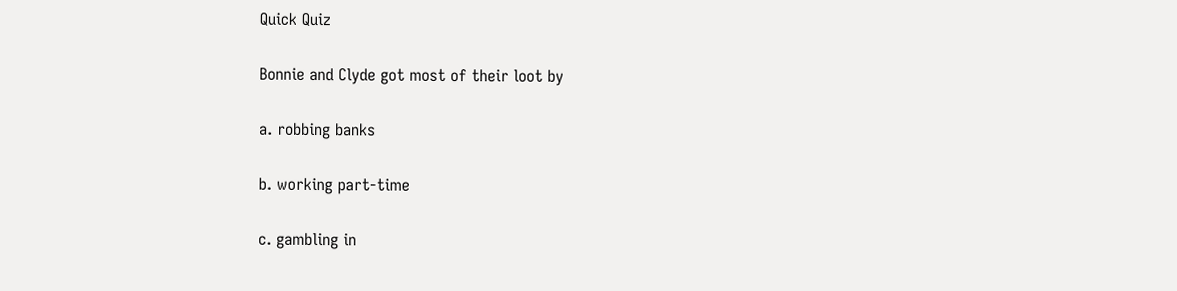Quick Quiz

Bonnie and Clyde got most of their loot by

a. robbing banks

b. working part-time

c. gambling in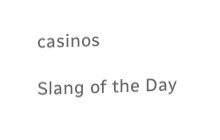casinos

Slang of the Day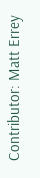Contributor: Matt Errey